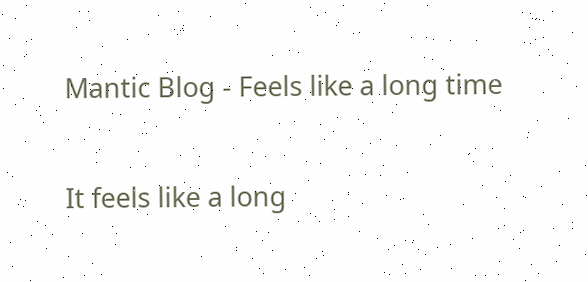Mantic Blog - Feels like a long time

It feels like a long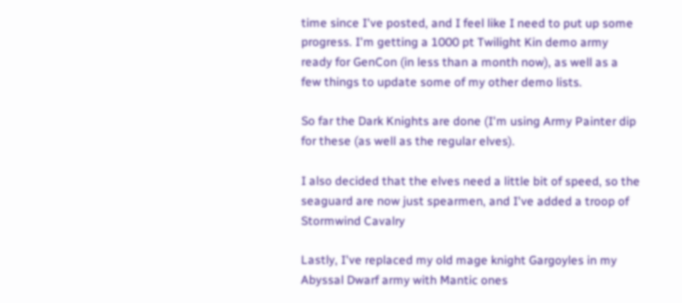time since I've posted, and I feel like I need to put up some progress. I'm getting a 1000 pt Twilight Kin demo army ready for GenCon (in less than a month now), as well as a few things to update some of my other demo lists.

So far the Dark Knights are done (I'm using Army Painter dip for these (as well as the regular elves).

I also decided that the elves need a little bit of speed, so the seaguard are now just spearmen, and I've added a troop of Stormwind Cavalry

Lastly, I've replaced my old mage knight Gargoyles in my Abyssal Dwarf army with Mantic ones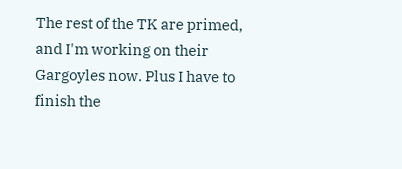The rest of the TK are primed, and I'm working on their Gargoyles now. Plus I have to finish the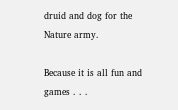druid and dog for the Nature army.

Because it is all fun and games . . .